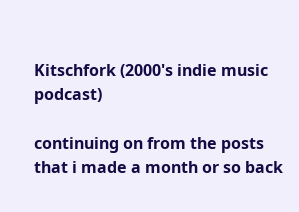Kitschfork (2000's indie music podcast)

continuing on from the posts that i made a month or so back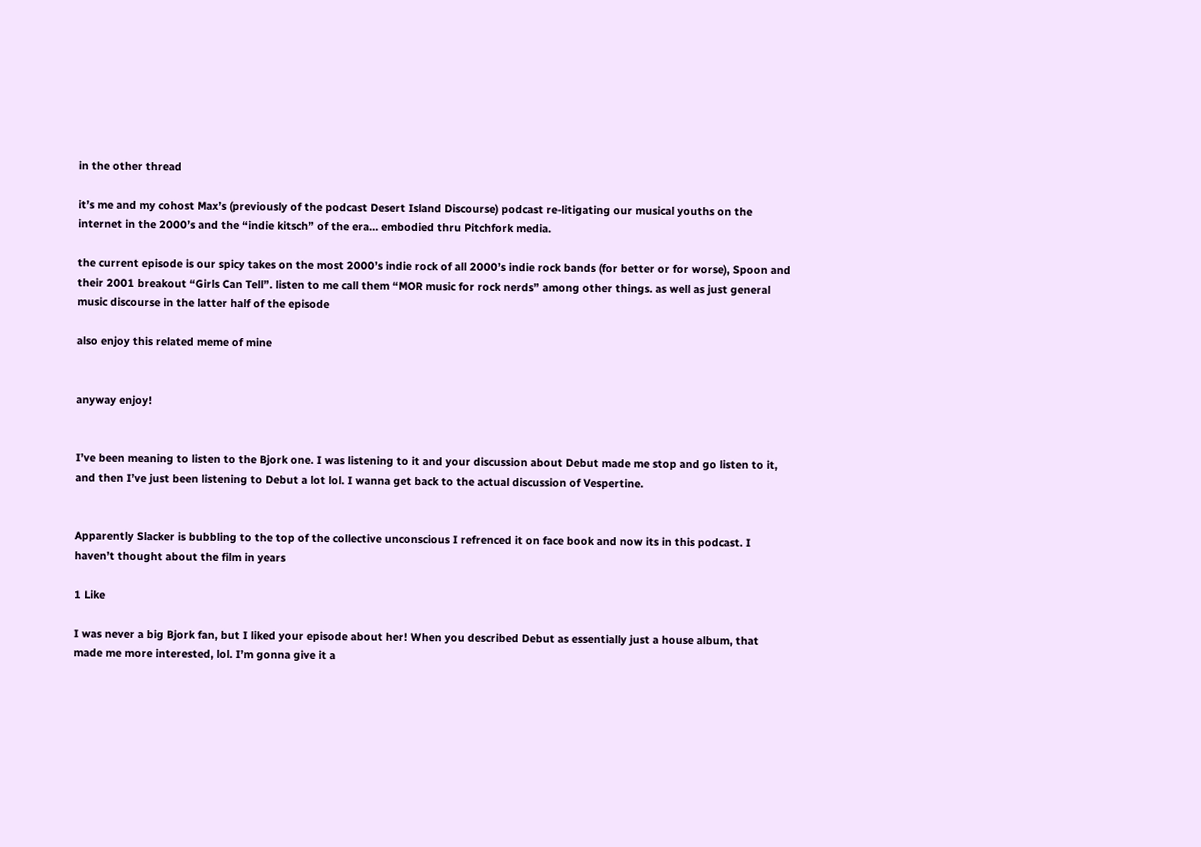in the other thread

it’s me and my cohost Max’s (previously of the podcast Desert Island Discourse) podcast re-litigating our musical youths on the internet in the 2000’s and the “indie kitsch” of the era… embodied thru Pitchfork media.

the current episode is our spicy takes on the most 2000’s indie rock of all 2000’s indie rock bands (for better or for worse), Spoon and their 2001 breakout “Girls Can Tell”. listen to me call them “MOR music for rock nerds” among other things. as well as just general music discourse in the latter half of the episode

also enjoy this related meme of mine


anyway enjoy!


I’ve been meaning to listen to the Bjork one. I was listening to it and your discussion about Debut made me stop and go listen to it, and then I’ve just been listening to Debut a lot lol. I wanna get back to the actual discussion of Vespertine.


Apparently Slacker is bubbling to the top of the collective unconscious I refrenced it on face book and now its in this podcast. I haven’t thought about the film in years

1 Like

I was never a big Bjork fan, but I liked your episode about her! When you described Debut as essentially just a house album, that made me more interested, lol. I’m gonna give it a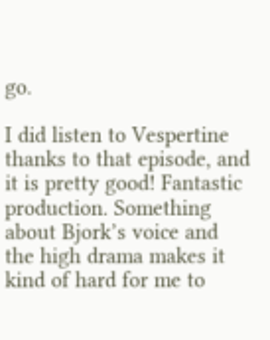go.

I did listen to Vespertine thanks to that episode, and it is pretty good! Fantastic production. Something about Bjork’s voice and the high drama makes it kind of hard for me to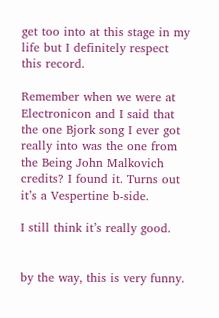get too into at this stage in my life but I definitely respect this record.

Remember when we were at Electronicon and I said that the one Bjork song I ever got really into was the one from the Being John Malkovich credits? I found it. Turns out it’s a Vespertine b-side.

I still think it’s really good.


by the way, this is very funny.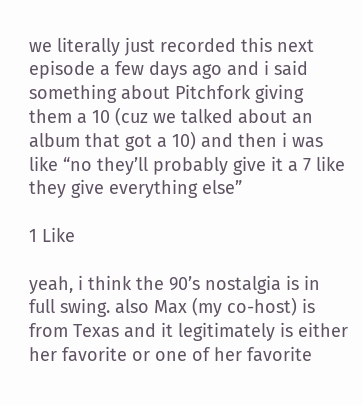we literally just recorded this next episode a few days ago and i said something about Pitchfork giving them a 10 (cuz we talked about an album that got a 10) and then i was like “no they’ll probably give it a 7 like they give everything else”

1 Like

yeah, i think the 90’s nostalgia is in full swing. also Max (my co-host) is from Texas and it legitimately is either her favorite or one of her favorite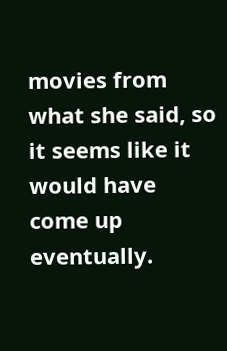movies from what she said, so it seems like it would have come up eventually.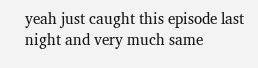yeah just caught this episode last night and very much same